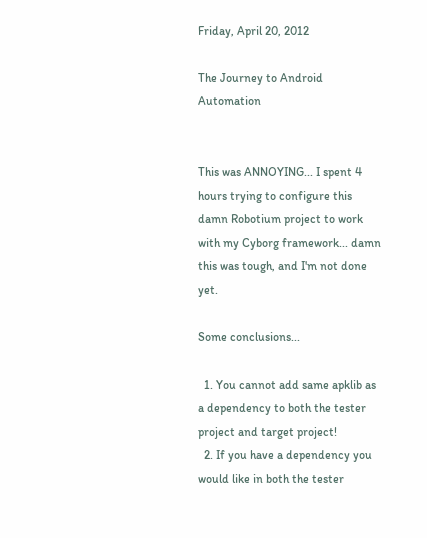Friday, April 20, 2012

The Journey to Android Automation


This was ANNOYING... I spent 4 hours trying to configure this damn Robotium project to work with my Cyborg framework... damn this was tough, and I'm not done yet.

Some conclusions...

  1. You cannot add same apklib as a dependency to both the tester project and target project!
  2. If you have a dependency you would like in both the tester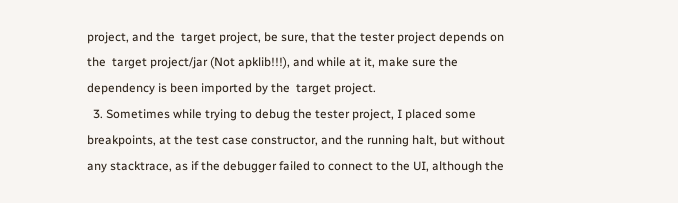project, and the  target project, be sure, that the tester project depends on the  target project/jar (Not apklib!!!), and while at it, make sure the dependency is been imported by the  target project.
  3. Sometimes while trying to debug the tester project, I placed some breakpoints, at the test case constructor, and the running halt, but without any stacktrace, as if the debugger failed to connect to the UI, although the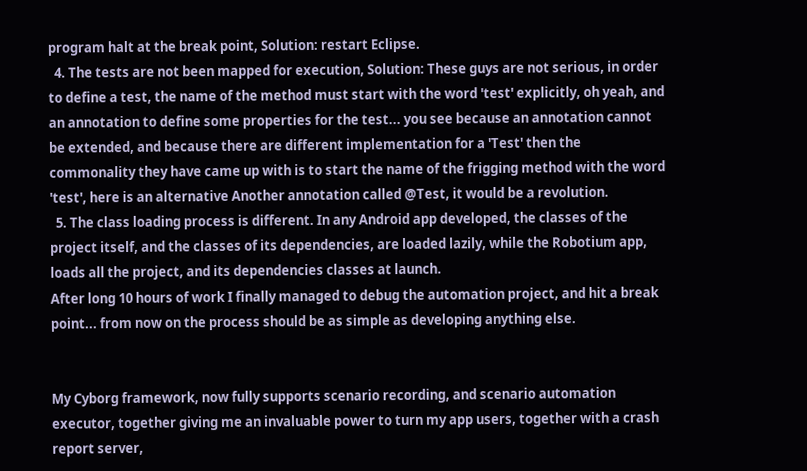program halt at the break point, Solution: restart Eclipse.
  4. The tests are not been mapped for execution, Solution: These guys are not serious, in order to define a test, the name of the method must start with the word 'test' explicitly, oh yeah, and an annotation to define some properties for the test... you see because an annotation cannot be extended, and because there are different implementation for a 'Test' then the commonality they have came up with is to start the name of the frigging method with the word 'test', here is an alternative Another annotation called @Test, it would be a revolution.
  5. The class loading process is different. In any Android app developed, the classes of the project itself, and the classes of its dependencies, are loaded lazily, while the Robotium app, loads all the project, and its dependencies classes at launch.
After long 10 hours of work I finally managed to debug the automation project, and hit a break point... from now on the process should be as simple as developing anything else.


My Cyborg framework, now fully supports scenario recording, and scenario automation executor, together giving me an invaluable power to turn my app users, together with a crash report server,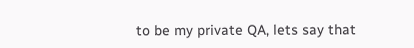to be my private QA, lets say that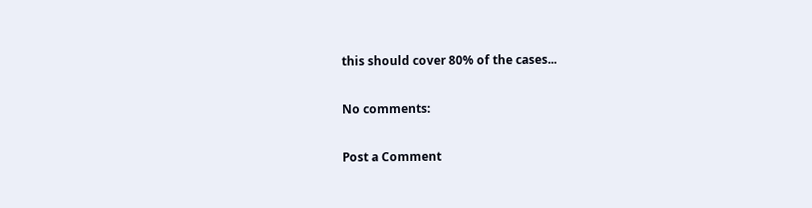this should cover 80% of the cases...

No comments:

Post a Comment